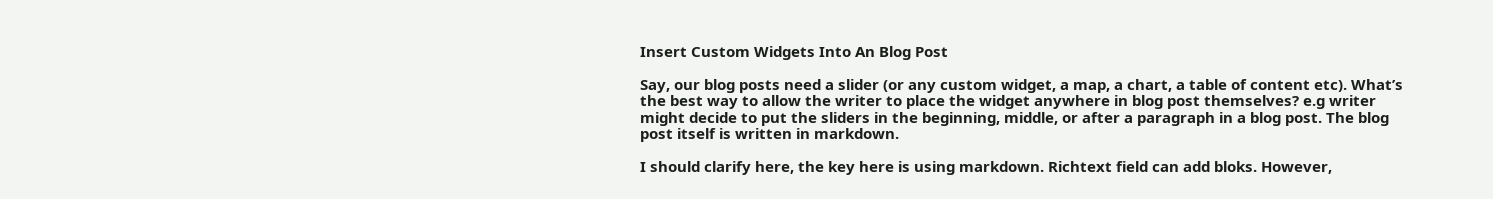Insert Custom Widgets Into An Blog Post

Say, our blog posts need a slider (or any custom widget, a map, a chart, a table of content etc). What’s the best way to allow the writer to place the widget anywhere in blog post themselves? e.g writer might decide to put the sliders in the beginning, middle, or after a paragraph in a blog post. The blog post itself is written in markdown.

I should clarify here, the key here is using markdown. Richtext field can add bloks. However,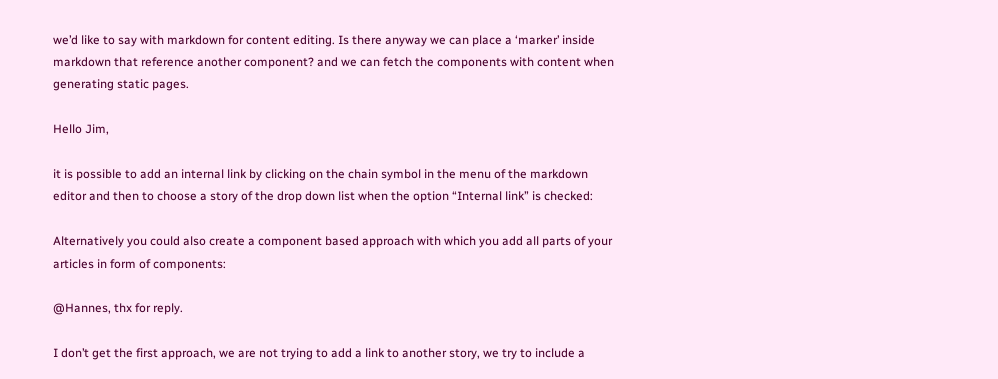we’d like to say with markdown for content editing. Is there anyway we can place a ‘marker’ inside markdown that reference another component? and we can fetch the components with content when generating static pages.

Hello Jim,

it is possible to add an internal link by clicking on the chain symbol in the menu of the markdown editor and then to choose a story of the drop down list when the option “Internal link” is checked:

Alternatively you could also create a component based approach with which you add all parts of your articles in form of components:

@Hannes, thx for reply.

I don’t get the first approach, we are not trying to add a link to another story, we try to include a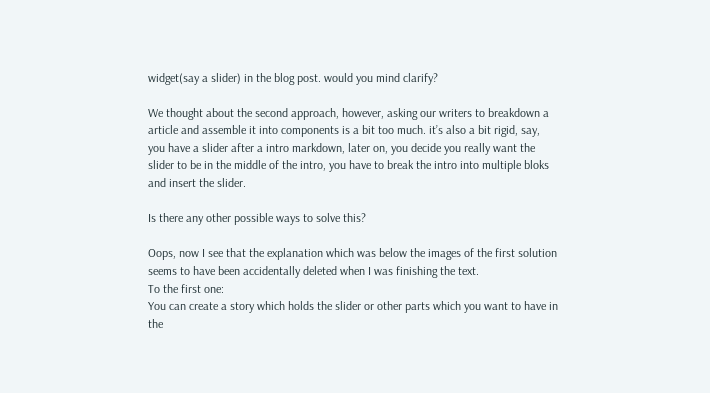widget(say a slider) in the blog post. would you mind clarify?

We thought about the second approach, however, asking our writers to breakdown a article and assemble it into components is a bit too much. it’s also a bit rigid, say, you have a slider after a intro markdown, later on, you decide you really want the slider to be in the middle of the intro, you have to break the intro into multiple bloks and insert the slider.

Is there any other possible ways to solve this?

Oops, now I see that the explanation which was below the images of the first solution seems to have been accidentally deleted when I was finishing the text.
To the first one:
You can create a story which holds the slider or other parts which you want to have in the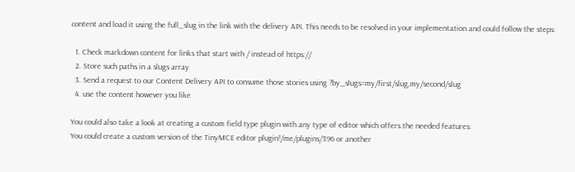content and load it using the full_slug in the link with the delivery API. This needs to be resolved in your implementation and could follow the steps:

  1. Check markdown content for links that start with / instead of https://
  2. Store such paths in a slugs array
  3. Send a request to our Content Delivery API to consume those stories using ?by_slugs=my/first/slug,my/second/slug
  4. use the content however you like

You could also take a look at creating a custom field type plugin with any type of editor which offers the needed features:
You could create a custom version of the TinyMCE editor plugin!/me/plugins/396 or another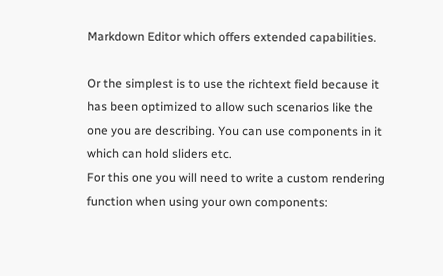Markdown Editor which offers extended capabilities.

Or the simplest is to use the richtext field because it has been optimized to allow such scenarios like the one you are describing. You can use components in it which can hold sliders etc.
For this one you will need to write a custom rendering function when using your own components: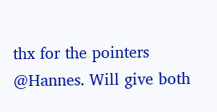thx for the pointers @Hannes. Will give both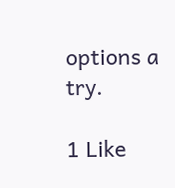options a try.

1 Like